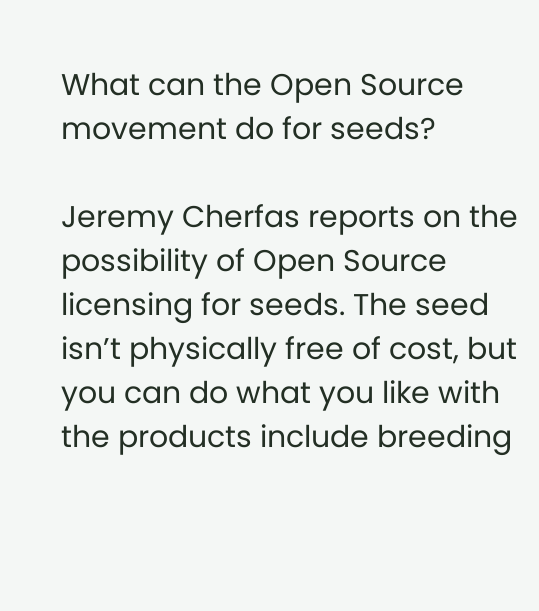What can the Open Source movement do for seeds?

Jeremy Cherfas reports on the possibility of Open Source licensing for seeds. The seed isn’t physically free of cost, but you can do what you like with the products include breeding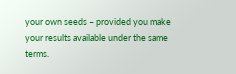your own seeds – provided you make your results available under the same terms.